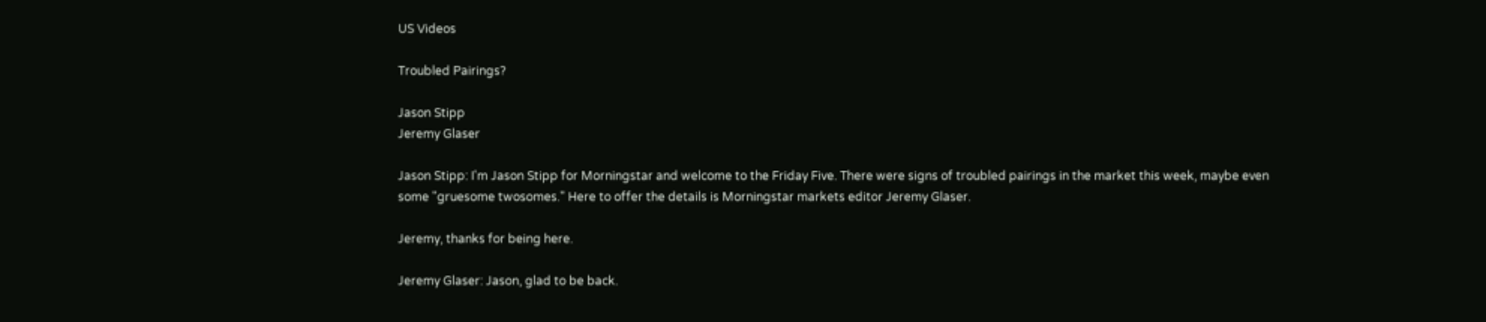US Videos

Troubled Pairings?

Jason Stipp
Jeremy Glaser

Jason Stipp: I'm Jason Stipp for Morningstar and welcome to the Friday Five. There were signs of troubled pairings in the market this week, maybe even some "gruesome twosomes." Here to offer the details is Morningstar markets editor Jeremy Glaser.

Jeremy, thanks for being here.

Jeremy Glaser: Jason, glad to be back.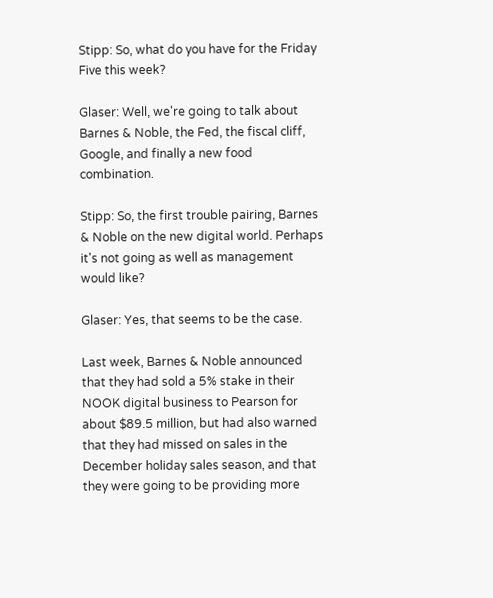Stipp: So, what do you have for the Friday Five this week?

Glaser: Well, we're going to talk about Barnes & Noble, the Fed, the fiscal cliff, Google, and finally a new food combination.

Stipp: So, the first trouble pairing, Barnes & Noble on the new digital world. Perhaps it's not going as well as management would like?

Glaser: Yes, that seems to be the case.

Last week, Barnes & Noble announced that they had sold a 5% stake in their NOOK digital business to Pearson for about $89.5 million, but had also warned that they had missed on sales in the December holiday sales season, and that they were going to be providing more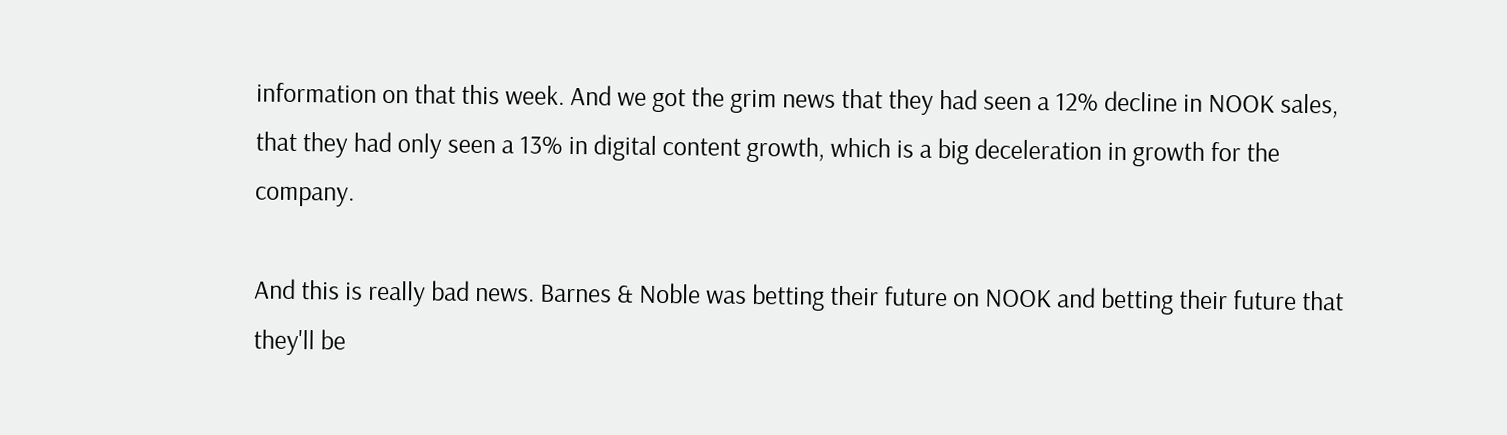information on that this week. And we got the grim news that they had seen a 12% decline in NOOK sales, that they had only seen a 13% in digital content growth, which is a big deceleration in growth for the company.

And this is really bad news. Barnes & Noble was betting their future on NOOK and betting their future that they'll be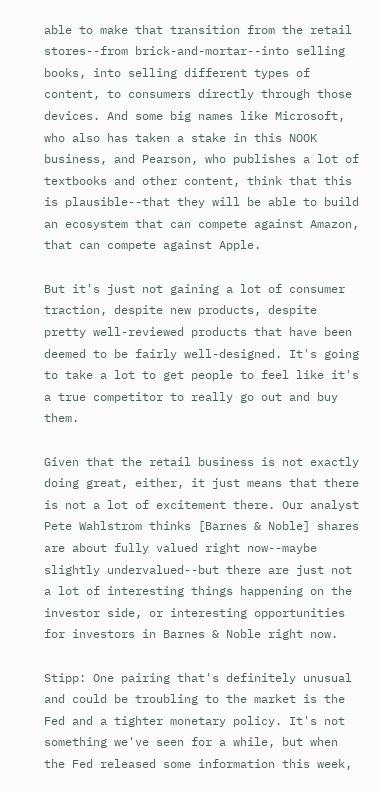able to make that transition from the retail stores--from brick-and-mortar--into selling books, into selling different types of content, to consumers directly through those devices. And some big names like Microsoft, who also has taken a stake in this NOOK business, and Pearson, who publishes a lot of textbooks and other content, think that this is plausible--that they will be able to build an ecosystem that can compete against Amazon, that can compete against Apple.

But it's just not gaining a lot of consumer traction, despite new products, despite pretty well-reviewed products that have been deemed to be fairly well-designed. It's going to take a lot to get people to feel like it's a true competitor to really go out and buy them.

Given that the retail business is not exactly doing great, either, it just means that there is not a lot of excitement there. Our analyst Pete Wahlstrom thinks [Barnes & Noble] shares are about fully valued right now--maybe slightly undervalued--but there are just not a lot of interesting things happening on the investor side, or interesting opportunities for investors in Barnes & Noble right now.

Stipp: One pairing that's definitely unusual and could be troubling to the market is the Fed and a tighter monetary policy. It's not something we've seen for a while, but when the Fed released some information this week,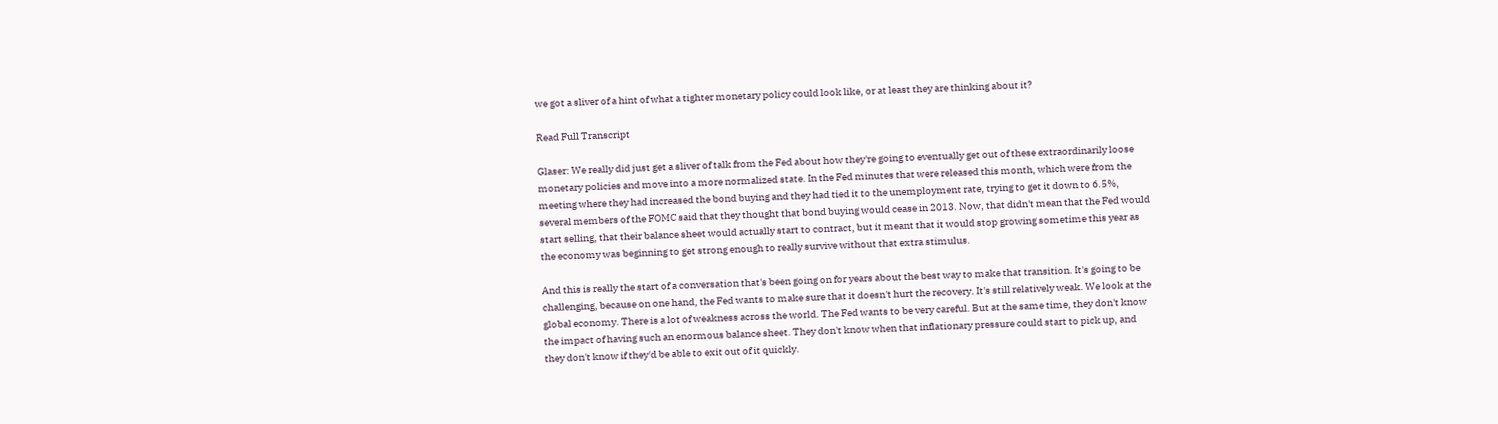we got a sliver of a hint of what a tighter monetary policy could look like, or at least they are thinking about it?

Read Full Transcript

Glaser: We really did just get a sliver of talk from the Fed about how they're going to eventually get out of these extraordinarily loose monetary policies and move into a more normalized state. In the Fed minutes that were released this month, which were from the meeting where they had increased the bond buying and they had tied it to the unemployment rate, trying to get it down to 6.5%, several members of the FOMC said that they thought that bond buying would cease in 2013. Now, that didn't mean that the Fed would start selling, that their balance sheet would actually start to contract, but it meant that it would stop growing sometime this year as the economy was beginning to get strong enough to really survive without that extra stimulus.

And this is really the start of a conversation that's been going on for years about the best way to make that transition. It's going to be challenging, because on one hand, the Fed wants to make sure that it doesn't hurt the recovery. It's still relatively weak. We look at the global economy. There is a lot of weakness across the world. The Fed wants to be very careful. But at the same time, they don't know the impact of having such an enormous balance sheet. They don't know when that inflationary pressure could start to pick up, and they don't know if they'd be able to exit out of it quickly.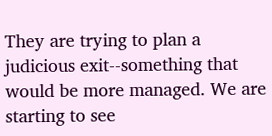They are trying to plan a judicious exit--something that would be more managed. We are starting to see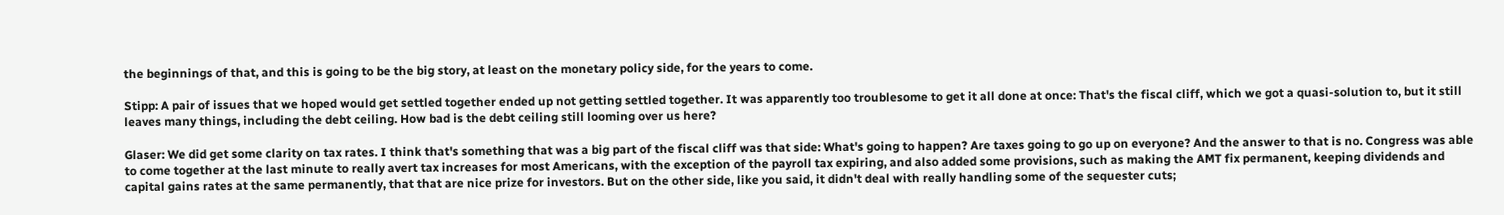the beginnings of that, and this is going to be the big story, at least on the monetary policy side, for the years to come.

Stipp: A pair of issues that we hoped would get settled together ended up not getting settled together. It was apparently too troublesome to get it all done at once: That's the fiscal cliff, which we got a quasi-solution to, but it still leaves many things, including the debt ceiling. How bad is the debt ceiling still looming over us here?

Glaser: We did get some clarity on tax rates. I think that's something that was a big part of the fiscal cliff was that side: What's going to happen? Are taxes going to go up on everyone? And the answer to that is no. Congress was able to come together at the last minute to really avert tax increases for most Americans, with the exception of the payroll tax expiring, and also added some provisions, such as making the AMT fix permanent, keeping dividends and capital gains rates at the same permanently, that that are nice prize for investors. But on the other side, like you said, it didn't deal with really handling some of the sequester cuts;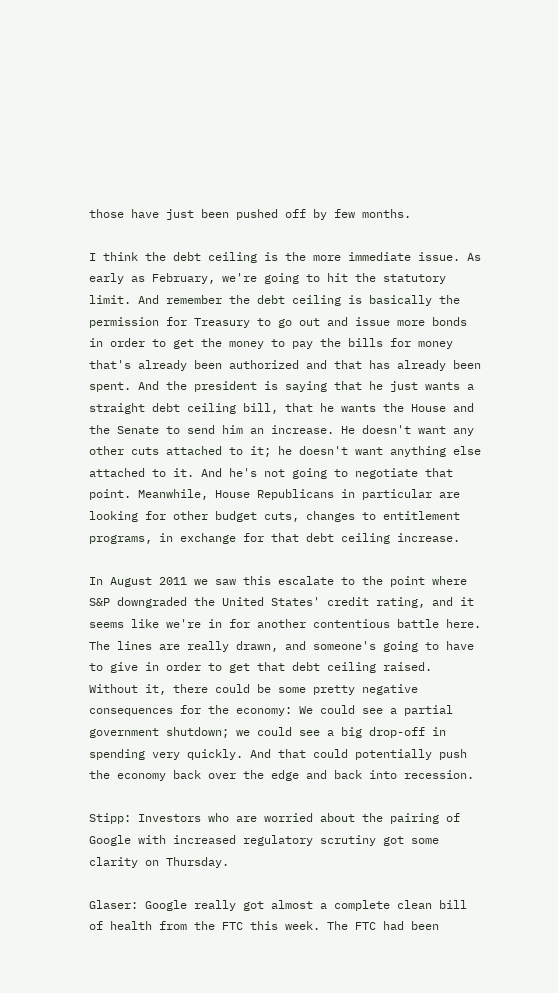those have just been pushed off by few months.

I think the debt ceiling is the more immediate issue. As early as February, we're going to hit the statutory limit. And remember the debt ceiling is basically the permission for Treasury to go out and issue more bonds in order to get the money to pay the bills for money that's already been authorized and that has already been spent. And the president is saying that he just wants a straight debt ceiling bill, that he wants the House and the Senate to send him an increase. He doesn't want any other cuts attached to it; he doesn't want anything else attached to it. And he's not going to negotiate that point. Meanwhile, House Republicans in particular are looking for other budget cuts, changes to entitlement programs, in exchange for that debt ceiling increase.

In August 2011 we saw this escalate to the point where S&P downgraded the United States' credit rating, and it seems like we're in for another contentious battle here. The lines are really drawn, and someone's going to have to give in order to get that debt ceiling raised. Without it, there could be some pretty negative consequences for the economy: We could see a partial government shutdown; we could see a big drop-off in spending very quickly. And that could potentially push the economy back over the edge and back into recession.

Stipp: Investors who are worried about the pairing of Google with increased regulatory scrutiny got some clarity on Thursday.

Glaser: Google really got almost a complete clean bill of health from the FTC this week. The FTC had been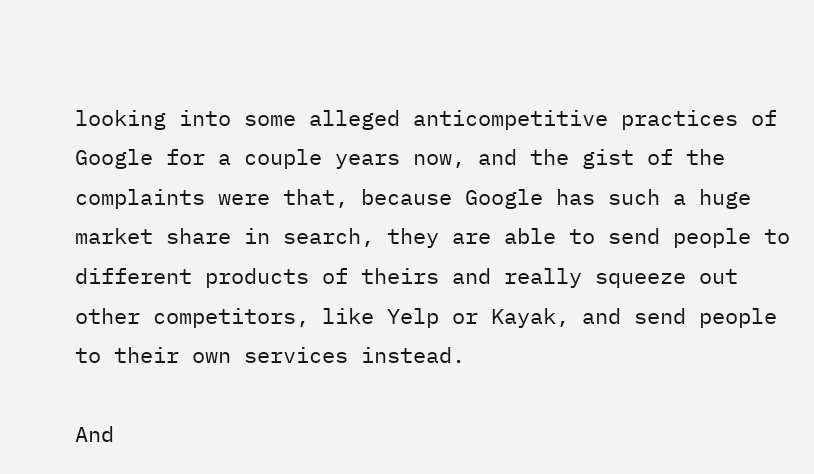looking into some alleged anticompetitive practices of Google for a couple years now, and the gist of the complaints were that, because Google has such a huge market share in search, they are able to send people to different products of theirs and really squeeze out other competitors, like Yelp or Kayak, and send people to their own services instead.

And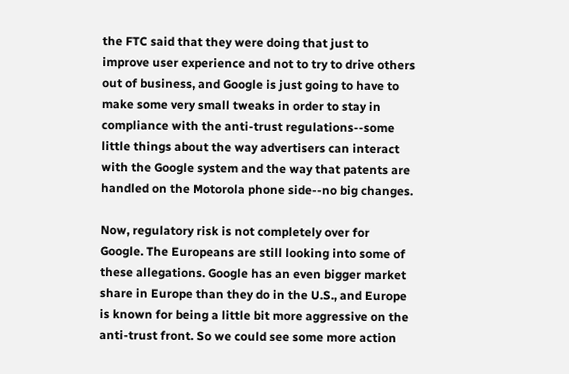the FTC said that they were doing that just to improve user experience and not to try to drive others out of business, and Google is just going to have to make some very small tweaks in order to stay in compliance with the anti-trust regulations--some little things about the way advertisers can interact with the Google system and the way that patents are handled on the Motorola phone side--no big changes.

Now, regulatory risk is not completely over for Google. The Europeans are still looking into some of these allegations. Google has an even bigger market share in Europe than they do in the U.S., and Europe is known for being a little bit more aggressive on the anti-trust front. So we could see some more action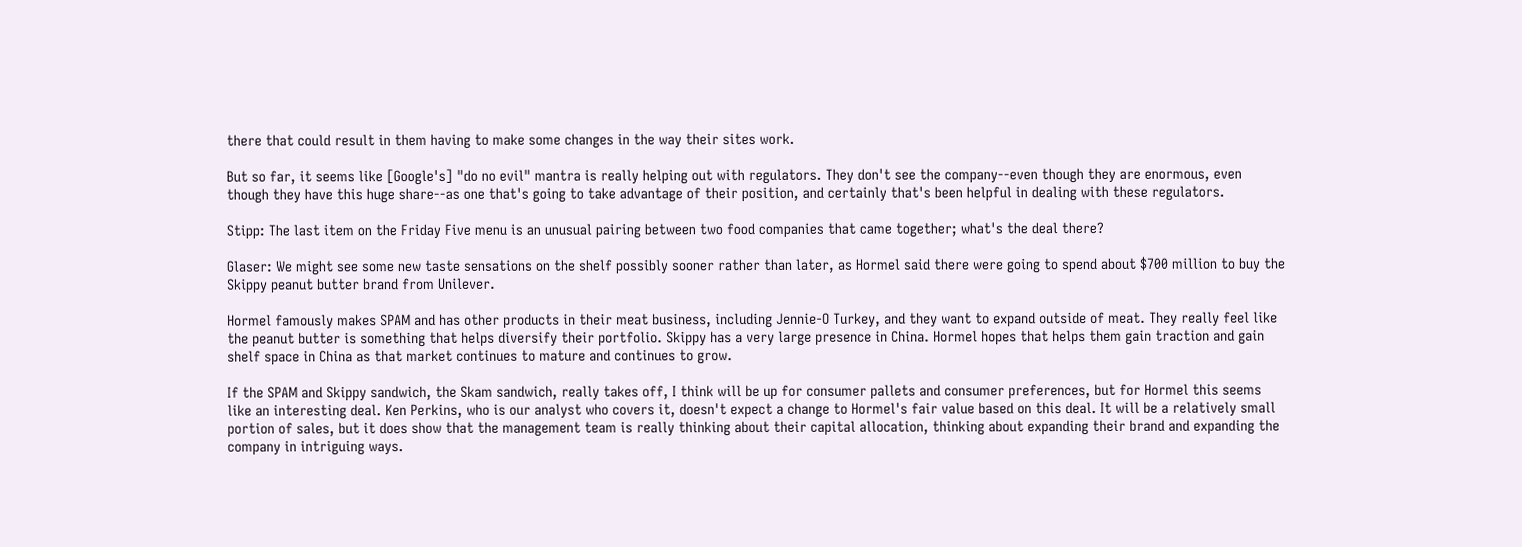there that could result in them having to make some changes in the way their sites work.

But so far, it seems like [Google's] "do no evil" mantra is really helping out with regulators. They don't see the company--even though they are enormous, even though they have this huge share--as one that's going to take advantage of their position, and certainly that's been helpful in dealing with these regulators.

Stipp: The last item on the Friday Five menu is an unusual pairing between two food companies that came together; what's the deal there?

Glaser: We might see some new taste sensations on the shelf possibly sooner rather than later, as Hormel said there were going to spend about $700 million to buy the Skippy peanut butter brand from Unilever.

Hormel famously makes SPAM and has other products in their meat business, including Jennie-O Turkey, and they want to expand outside of meat. They really feel like the peanut butter is something that helps diversify their portfolio. Skippy has a very large presence in China. Hormel hopes that helps them gain traction and gain shelf space in China as that market continues to mature and continues to grow.

If the SPAM and Skippy sandwich, the Skam sandwich, really takes off, I think will be up for consumer pallets and consumer preferences, but for Hormel this seems like an interesting deal. Ken Perkins, who is our analyst who covers it, doesn't expect a change to Hormel's fair value based on this deal. It will be a relatively small portion of sales, but it does show that the management team is really thinking about their capital allocation, thinking about expanding their brand and expanding the company in intriguing ways.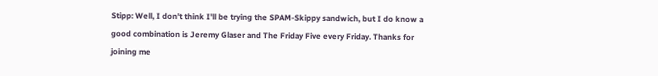Stipp: Well, I don't think I'll be trying the SPAM-Skippy sandwich, but I do know a good combination is Jeremy Glaser and The Friday Five every Friday. Thanks for joining me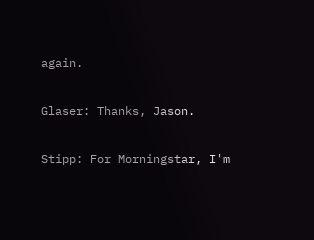again.

Glaser: Thanks, Jason.

Stipp: For Morningstar, I'm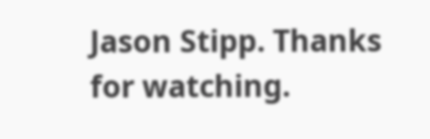Jason Stipp. Thanks for watching.